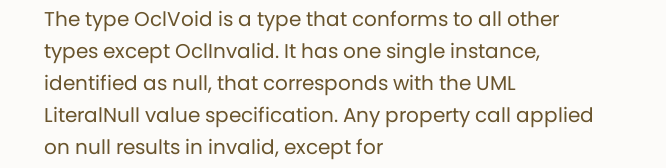The type OclVoid is a type that conforms to all other types except OclInvalid. It has one single instance, identified as null, that corresponds with the UML LiteralNull value specification. Any property call applied on null results in invalid, except for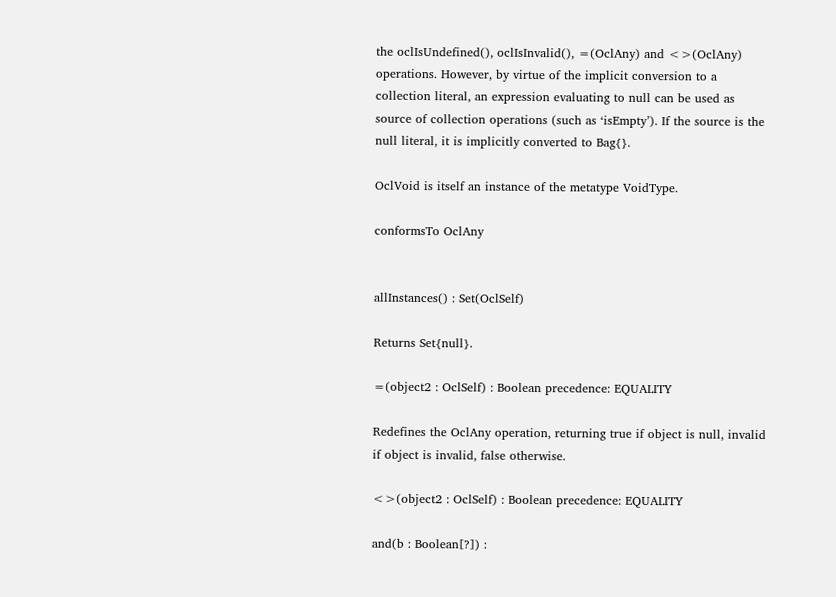the oclIsUndefined(), oclIsInvalid(), =(OclAny) and <>(OclAny) operations. However, by virtue of the implicit conversion to a collection literal, an expression evaluating to null can be used as source of collection operations (such as ‘isEmpty’). If the source is the null literal, it is implicitly converted to Bag{}.

OclVoid is itself an instance of the metatype VoidType.

conformsTo OclAny


allInstances() : Set(OclSelf)

Returns Set{null}.

=(object2 : OclSelf) : Boolean precedence: EQUALITY

Redefines the OclAny operation, returning true if object is null, invalid if object is invalid, false otherwise.

<>(object2 : OclSelf) : Boolean precedence: EQUALITY

and(b : Boolean[?]) :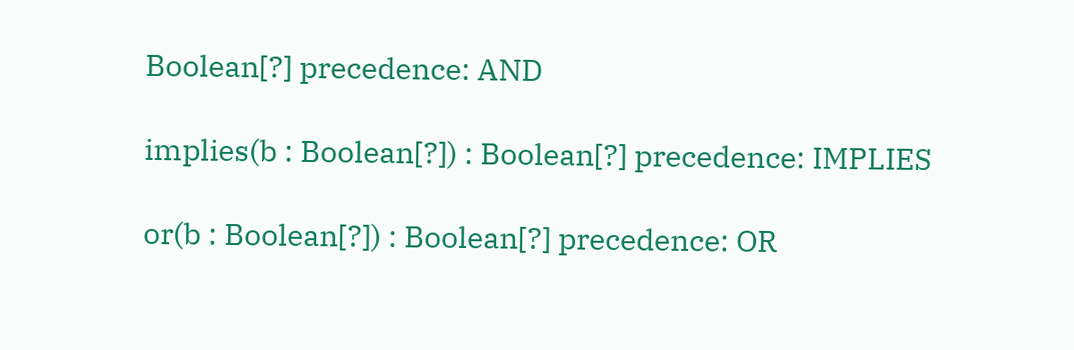Boolean[?] precedence: AND

implies(b : Boolean[?]) : Boolean[?] precedence: IMPLIES

or(b : Boolean[?]) : Boolean[?] precedence: OR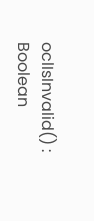oclIsInvalid() : Boolean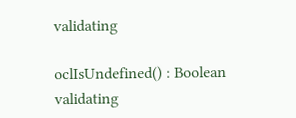validating

oclIsUndefined() : Boolean validating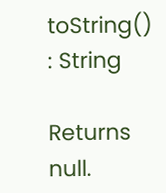toString() : String

Returns null.